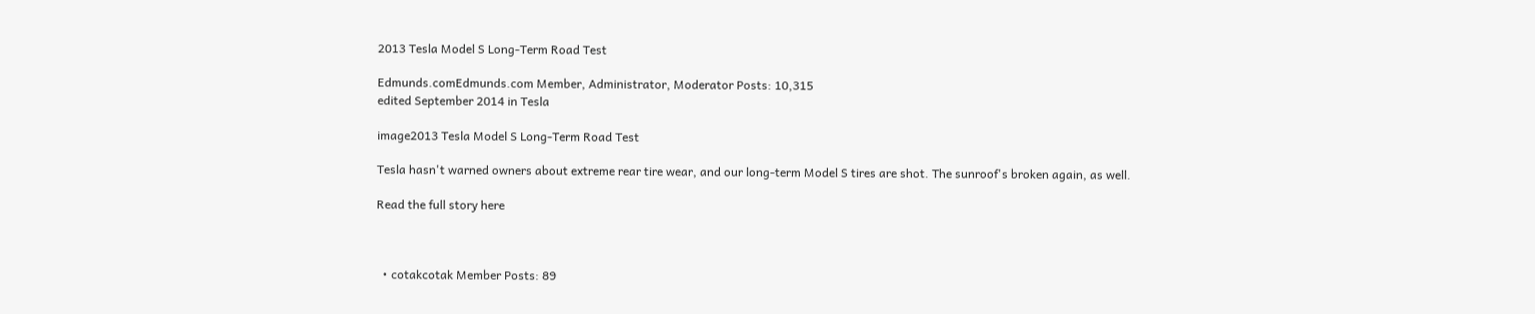2013 Tesla Model S Long-Term Road Test

Edmunds.comEdmunds.com Member, Administrator, Moderator Posts: 10,315
edited September 2014 in Tesla

image2013 Tesla Model S Long-Term Road Test

Tesla hasn't warned owners about extreme rear tire wear, and our long-term Model S tires are shot. The sunroof's broken again, as well.

Read the full story here



  • cotakcotak Member Posts: 89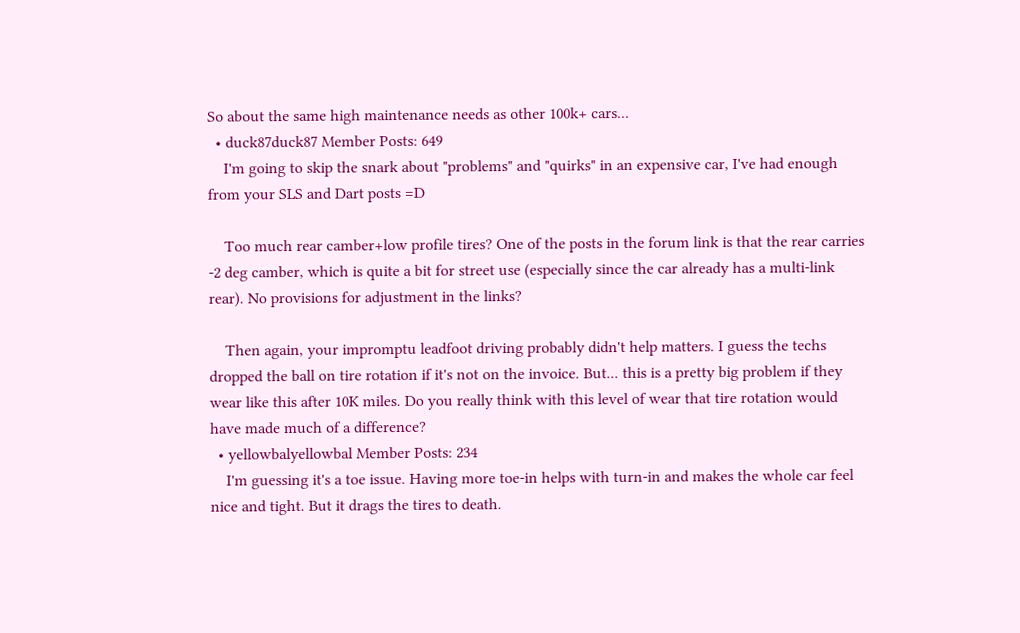So about the same high maintenance needs as other 100k+ cars...
  • duck87duck87 Member Posts: 649
    I'm going to skip the snark about "problems" and "quirks" in an expensive car, I've had enough from your SLS and Dart posts =D

    Too much rear camber+low profile tires? One of the posts in the forum link is that the rear carries -2 deg camber, which is quite a bit for street use (especially since the car already has a multi-link rear). No provisions for adjustment in the links?

    Then again, your impromptu leadfoot driving probably didn't help matters. I guess the techs dropped the ball on tire rotation if it's not on the invoice. But... this is a pretty big problem if they wear like this after 10K miles. Do you really think with this level of wear that tire rotation would have made much of a difference?
  • yellowbalyellowbal Member Posts: 234
    I'm guessing it's a toe issue. Having more toe-in helps with turn-in and makes the whole car feel nice and tight. But it drags the tires to death.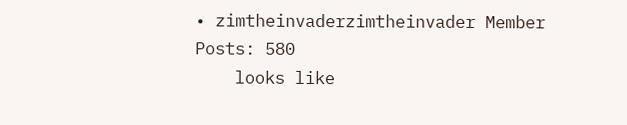• zimtheinvaderzimtheinvader Member Posts: 580
    looks like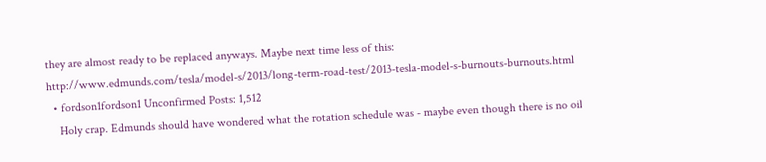they are almost ready to be replaced anyways. Maybe next time less of this: http://www.edmunds.com/tesla/model-s/2013/long-term-road-test/2013-tesla-model-s-burnouts-burnouts.html
  • fordson1fordson1 Unconfirmed Posts: 1,512
    Holy crap. Edmunds should have wondered what the rotation schedule was - maybe even though there is no oil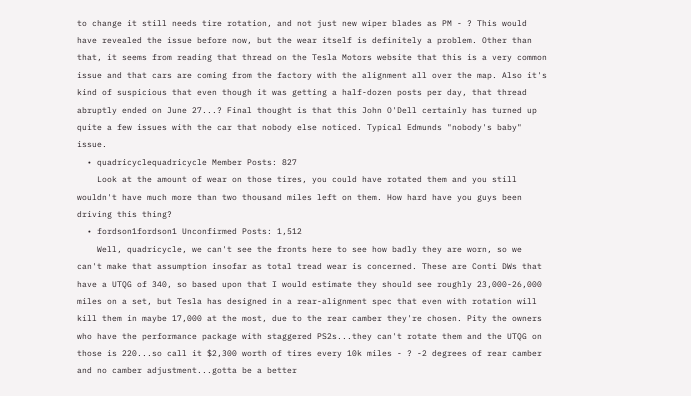to change it still needs tire rotation, and not just new wiper blades as PM - ? This would have revealed the issue before now, but the wear itself is definitely a problem. Other than that, it seems from reading that thread on the Tesla Motors website that this is a very common issue and that cars are coming from the factory with the alignment all over the map. Also it's kind of suspicious that even though it was getting a half-dozen posts per day, that thread abruptly ended on June 27...? Final thought is that this John O'Dell certainly has turned up quite a few issues with the car that nobody else noticed. Typical Edmunds "nobody's baby" issue.
  • quadricyclequadricycle Member Posts: 827
    Look at the amount of wear on those tires, you could have rotated them and you still wouldn't have much more than two thousand miles left on them. How hard have you guys been driving this thing?
  • fordson1fordson1 Unconfirmed Posts: 1,512
    Well, quadricycle, we can't see the fronts here to see how badly they are worn, so we can't make that assumption insofar as total tread wear is concerned. These are Conti DWs that have a UTQG of 340, so based upon that I would estimate they should see roughly 23,000-26,000 miles on a set, but Tesla has designed in a rear-alignment spec that even with rotation will kill them in maybe 17,000 at the most, due to the rear camber they're chosen. Pity the owners who have the performance package with staggered PS2s...they can't rotate them and the UTQG on those is 220...so call it $2,300 worth of tires every 10k miles - ? -2 degrees of rear camber and no camber adjustment...gotta be a better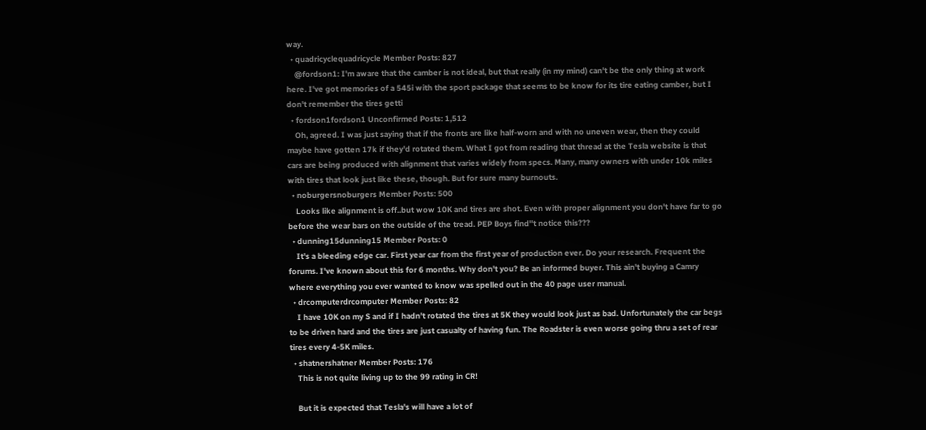way.
  • quadricyclequadricycle Member Posts: 827
    @fordson1: I'm aware that the camber is not ideal, but that really (in my mind) can't be the only thing at work here. I've got memories of a 545i with the sport package that seems to be know for its tire eating camber, but I don't remember the tires getti
  • fordson1fordson1 Unconfirmed Posts: 1,512
    Oh, agreed. I was just saying that if the fronts are like half-worn and with no uneven wear, then they could maybe have gotten 17k if they'd rotated them. What I got from reading that thread at the Tesla website is that cars are being produced with alignment that varies widely from specs. Many, many owners with under 10k miles with tires that look just like these, though. But for sure many burnouts.
  • noburgersnoburgers Member Posts: 500
    Looks like alignment is off..but wow 10K and tires are shot. Even with proper alignment you don't have far to go before the wear bars on the outside of the tread. PEP Boys find''t notice this???
  • dunning15dunning15 Member Posts: 0
    It's a bleeding edge car. First year car from the first year of production ever. Do your research. Frequent the forums. I've known about this for 6 months. Why don't you? Be an informed buyer. This ain't buying a Camry where everything you ever wanted to know was spelled out in the 40 page user manual.
  • drcomputerdrcomputer Member Posts: 82
    I have 10K on my S and if I hadn't rotated the tires at 5K they would look just as bad. Unfortunately the car begs to be driven hard and the tires are just casualty of having fun. The Roadster is even worse going thru a set of rear tires every 4-5K miles.
  • shatnershatner Member Posts: 176
    This is not quite living up to the 99 rating in CR!

    But it is expected that Tesla's will have a lot of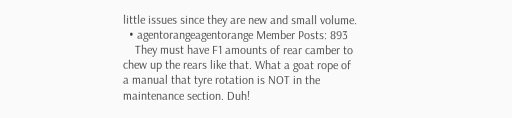little issues since they are new and small volume.
  • agentorangeagentorange Member Posts: 893
    They must have F1 amounts of rear camber to chew up the rears like that. What a goat rope of a manual that tyre rotation is NOT in the maintenance section. Duh!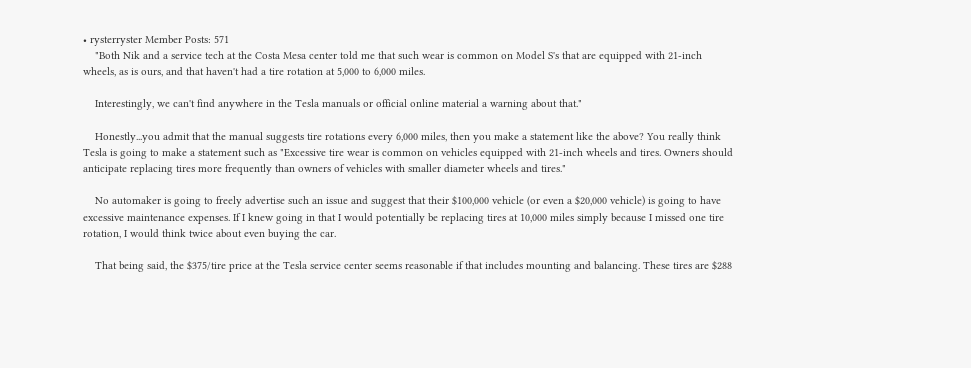• rysterryster Member Posts: 571
    "Both Nik and a service tech at the Costa Mesa center told me that such wear is common on Model S's that are equipped with 21-inch wheels, as is ours, and that haven't had a tire rotation at 5,000 to 6,000 miles.

    Interestingly, we can't find anywhere in the Tesla manuals or official online material a warning about that."

    Honestly...you admit that the manual suggests tire rotations every 6,000 miles, then you make a statement like the above? You really think Tesla is going to make a statement such as "Excessive tire wear is common on vehicles equipped with 21-inch wheels and tires. Owners should anticipate replacing tires more frequently than owners of vehicles with smaller diameter wheels and tires."

    No automaker is going to freely advertise such an issue and suggest that their $100,000 vehicle (or even a $20,000 vehicle) is going to have excessive maintenance expenses. If I knew going in that I would potentially be replacing tires at 10,000 miles simply because I missed one tire rotation, I would think twice about even buying the car.

    That being said, the $375/tire price at the Tesla service center seems reasonable if that includes mounting and balancing. These tires are $288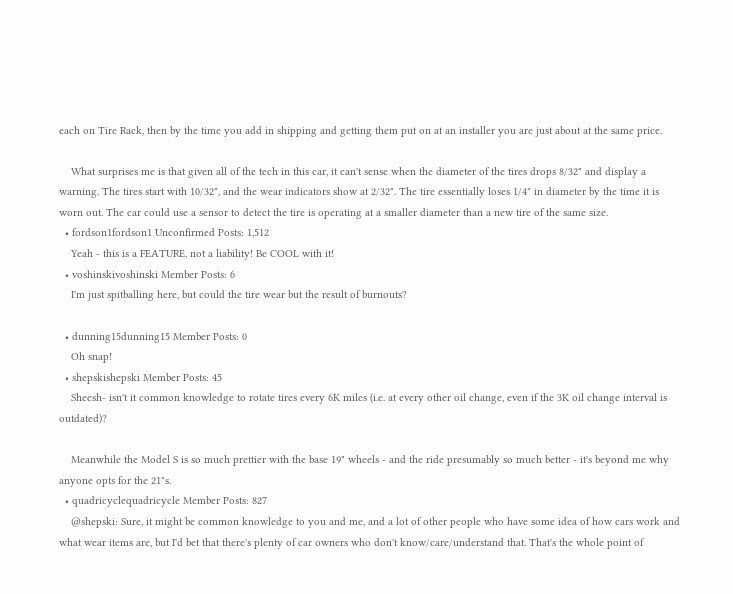each on Tire Rack, then by the time you add in shipping and getting them put on at an installer you are just about at the same price.

    What surprises me is that given all of the tech in this car, it can't sense when the diameter of the tires drops 8/32" and display a warning. The tires start with 10/32", and the wear indicators show at 2/32". The tire essentially loses 1/4" in diameter by the time it is worn out. The car could use a sensor to detect the tire is operating at a smaller diameter than a new tire of the same size.
  • fordson1fordson1 Unconfirmed Posts: 1,512
    Yeah - this is a FEATURE, not a liability! Be COOL with it!
  • voshinskivoshinski Member Posts: 6
    I'm just spitballing here, but could the tire wear but the result of burnouts?

  • dunning15dunning15 Member Posts: 0
    Oh snap!
  • shepskishepski Member Posts: 45
    Sheesh- isn't it common knowledge to rotate tires every 6K miles (i.e. at every other oil change, even if the 3K oil change interval is outdated)?

    Meanwhile the Model S is so much prettier with the base 19" wheels - and the ride presumably so much better - it's beyond me why anyone opts for the 21"s.
  • quadricyclequadricycle Member Posts: 827
    @shepski: Sure, it might be common knowledge to you and me, and a lot of other people who have some idea of how cars work and what wear items are, but I'd bet that there's plenty of car owners who don't know/care/understand that. That's the whole point of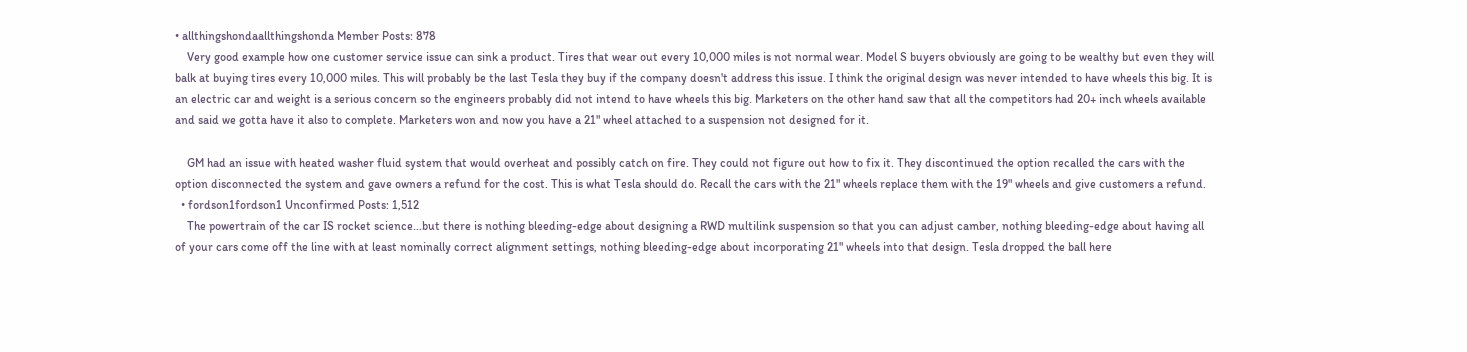• allthingshondaallthingshonda Member Posts: 878
    Very good example how one customer service issue can sink a product. Tires that wear out every 10,000 miles is not normal wear. Model S buyers obviously are going to be wealthy but even they will balk at buying tires every 10,000 miles. This will probably be the last Tesla they buy if the company doesn't address this issue. I think the original design was never intended to have wheels this big. It is an electric car and weight is a serious concern so the engineers probably did not intend to have wheels this big. Marketers on the other hand saw that all the competitors had 20+ inch wheels available and said we gotta have it also to complete. Marketers won and now you have a 21" wheel attached to a suspension not designed for it.

    GM had an issue with heated washer fluid system that would overheat and possibly catch on fire. They could not figure out how to fix it. They discontinued the option recalled the cars with the option disconnected the system and gave owners a refund for the cost. This is what Tesla should do. Recall the cars with the 21" wheels replace them with the 19" wheels and give customers a refund.
  • fordson1fordson1 Unconfirmed Posts: 1,512
    The powertrain of the car IS rocket science...but there is nothing bleeding-edge about designing a RWD multilink suspension so that you can adjust camber, nothing bleeding-edge about having all of your cars come off the line with at least nominally correct alignment settings, nothing bleeding-edge about incorporating 21" wheels into that design. Tesla dropped the ball here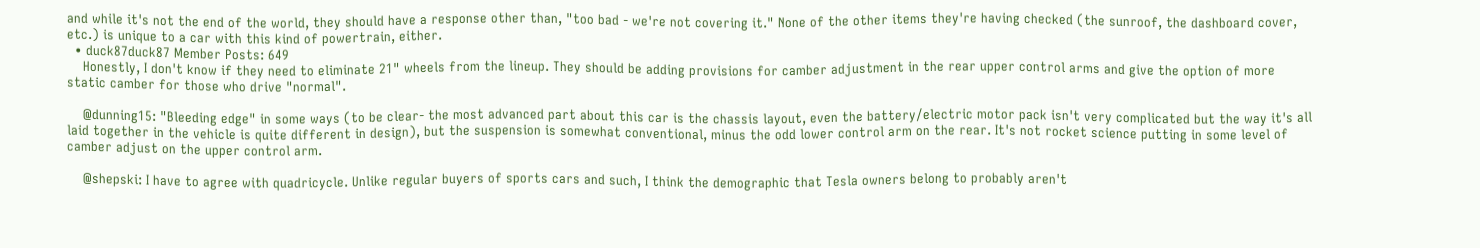and while it's not the end of the world, they should have a response other than, "too bad - we're not covering it." None of the other items they're having checked (the sunroof, the dashboard cover, etc.) is unique to a car with this kind of powertrain, either.
  • duck87duck87 Member Posts: 649
    Honestly, I don't know if they need to eliminate 21" wheels from the lineup. They should be adding provisions for camber adjustment in the rear upper control arms and give the option of more static camber for those who drive "normal".

    @dunning15: "Bleeding edge" in some ways (to be clear- the most advanced part about this car is the chassis layout, even the battery/electric motor pack isn't very complicated but the way it's all laid together in the vehicle is quite different in design), but the suspension is somewhat conventional, minus the odd lower control arm on the rear. It's not rocket science putting in some level of camber adjust on the upper control arm.

    @shepski: I have to agree with quadricycle. Unlike regular buyers of sports cars and such, I think the demographic that Tesla owners belong to probably aren't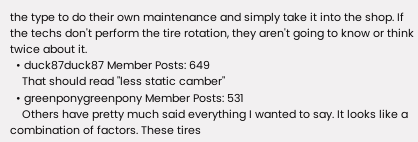the type to do their own maintenance and simply take it into the shop. If the techs don't perform the tire rotation, they aren't going to know or think twice about it.
  • duck87duck87 Member Posts: 649
    That should read "less static camber"
  • greenponygreenpony Member Posts: 531
    Others have pretty much said everything I wanted to say. It looks like a combination of factors. These tires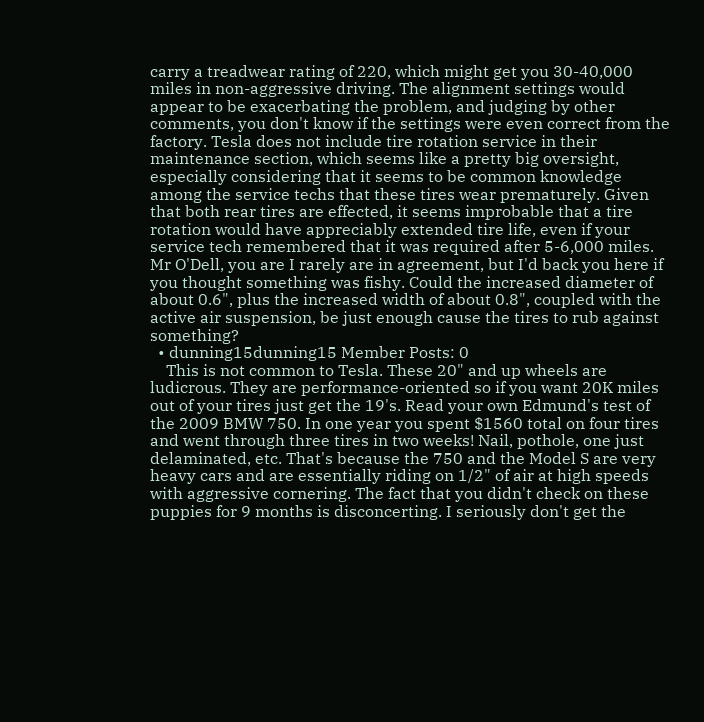carry a treadwear rating of 220, which might get you 30-40,000 miles in non-aggressive driving. The alignment settings would appear to be exacerbating the problem, and judging by other comments, you don't know if the settings were even correct from the factory. Tesla does not include tire rotation service in their maintenance section, which seems like a pretty big oversight, especially considering that it seems to be common knowledge among the service techs that these tires wear prematurely. Given that both rear tires are effected, it seems improbable that a tire rotation would have appreciably extended tire life, even if your service tech remembered that it was required after 5-6,000 miles. Mr O'Dell, you are I rarely are in agreement, but I'd back you here if you thought something was fishy. Could the increased diameter of about 0.6", plus the increased width of about 0.8", coupled with the active air suspension, be just enough cause the tires to rub against something?
  • dunning15dunning15 Member Posts: 0
    This is not common to Tesla. These 20" and up wheels are ludicrous. They are performance-oriented so if you want 20K miles out of your tires just get the 19's. Read your own Edmund's test of the 2009 BMW 750. In one year you spent $1560 total on four tires and went through three tires in two weeks! Nail, pothole, one just delaminated, etc. That's because the 750 and the Model S are very heavy cars and are essentially riding on 1/2" of air at high speeds with aggressive cornering. The fact that you didn't check on these puppies for 9 months is disconcerting. I seriously don't get the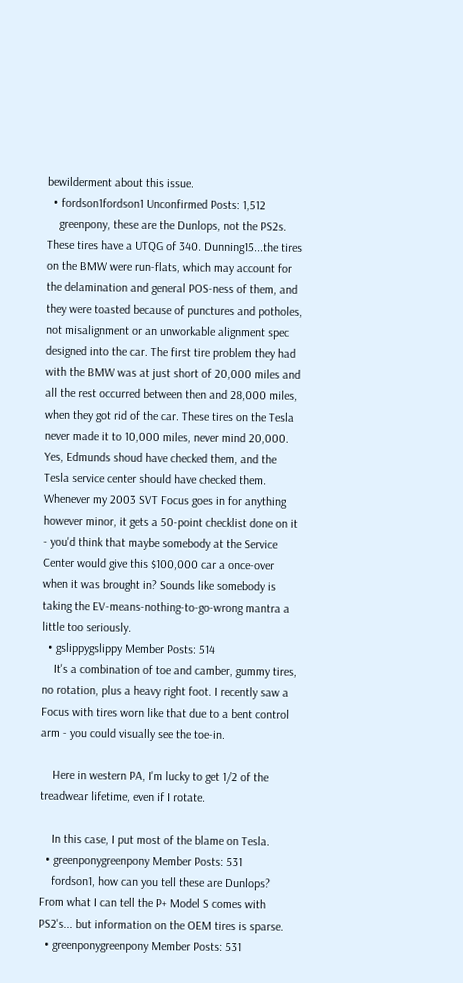bewilderment about this issue.
  • fordson1fordson1 Unconfirmed Posts: 1,512
    greenpony, these are the Dunlops, not the PS2s. These tires have a UTQG of 340. Dunning15...the tires on the BMW were run-flats, which may account for the delamination and general POS-ness of them, and they were toasted because of punctures and potholes, not misalignment or an unworkable alignment spec designed into the car. The first tire problem they had with the BMW was at just short of 20,000 miles and all the rest occurred between then and 28,000 miles, when they got rid of the car. These tires on the Tesla never made it to 10,000 miles, never mind 20,000. Yes, Edmunds shoud have checked them, and the Tesla service center should have checked them. Whenever my 2003 SVT Focus goes in for anything however minor, it gets a 50-point checklist done on it - you'd think that maybe somebody at the Service Center would give this $100,000 car a once-over when it was brought in? Sounds like somebody is taking the EV-means-nothing-to-go-wrong mantra a little too seriously.
  • gslippygslippy Member Posts: 514
    It's a combination of toe and camber, gummy tires, no rotation, plus a heavy right foot. I recently saw a Focus with tires worn like that due to a bent control arm - you could visually see the toe-in.

    Here in western PA, I'm lucky to get 1/2 of the treadwear lifetime, even if I rotate.

    In this case, I put most of the blame on Tesla.
  • greenponygreenpony Member Posts: 531
    fordson1, how can you tell these are Dunlops? From what I can tell the P+ Model S comes with PS2's... but information on the OEM tires is sparse.
  • greenponygreenpony Member Posts: 531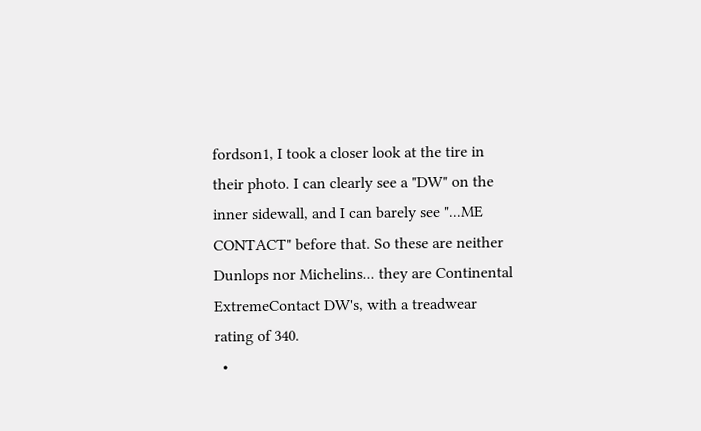fordson1, I took a closer look at the tire in their photo. I can clearly see a "DW" on the inner sidewall, and I can barely see "...ME CONTACT" before that. So these are neither Dunlops nor Michelins... they are Continental ExtremeContact DW's, with a treadwear rating of 340.
  •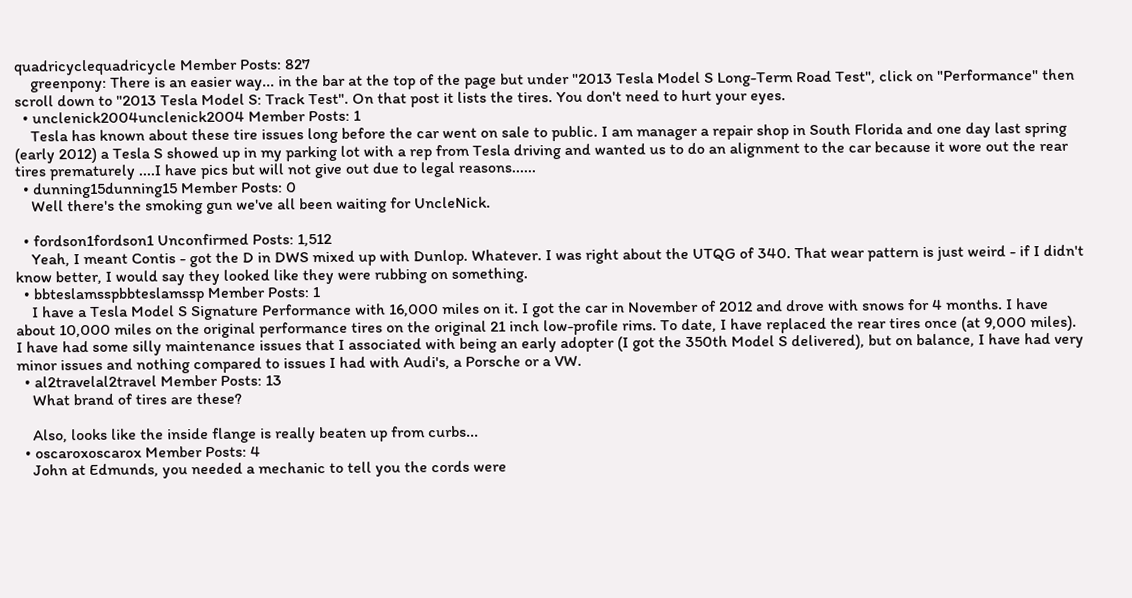quadricyclequadricycle Member Posts: 827
    greenpony: There is an easier way... in the bar at the top of the page but under "2013 Tesla Model S Long-Term Road Test", click on "Performance" then scroll down to "2013 Tesla Model S: Track Test". On that post it lists the tires. You don't need to hurt your eyes.
  • unclenick2004unclenick2004 Member Posts: 1
    Tesla has known about these tire issues long before the car went on sale to public. I am manager a repair shop in South Florida and one day last spring (early 2012) a Tesla S showed up in my parking lot with a rep from Tesla driving and wanted us to do an alignment to the car because it wore out the rear tires prematurely ....I have pics but will not give out due to legal reasons......
  • dunning15dunning15 Member Posts: 0
    Well there's the smoking gun we've all been waiting for UncleNick.

  • fordson1fordson1 Unconfirmed Posts: 1,512
    Yeah, I meant Contis - got the D in DWS mixed up with Dunlop. Whatever. I was right about the UTQG of 340. That wear pattern is just weird - if I didn't know better, I would say they looked like they were rubbing on something.
  • bbteslamsspbbteslamssp Member Posts: 1
    I have a Tesla Model S Signature Performance with 16,000 miles on it. I got the car in November of 2012 and drove with snows for 4 months. I have about 10,000 miles on the original performance tires on the original 21 inch low-profile rims. To date, I have replaced the rear tires once (at 9,000 miles). I have had some silly maintenance issues that I associated with being an early adopter (I got the 350th Model S delivered), but on balance, I have had very minor issues and nothing compared to issues I had with Audi's, a Porsche or a VW.
  • al2travelal2travel Member Posts: 13
    What brand of tires are these?

    Also, looks like the inside flange is really beaten up from curbs...
  • oscaroxoscarox Member Posts: 4
    John at Edmunds, you needed a mechanic to tell you the cords were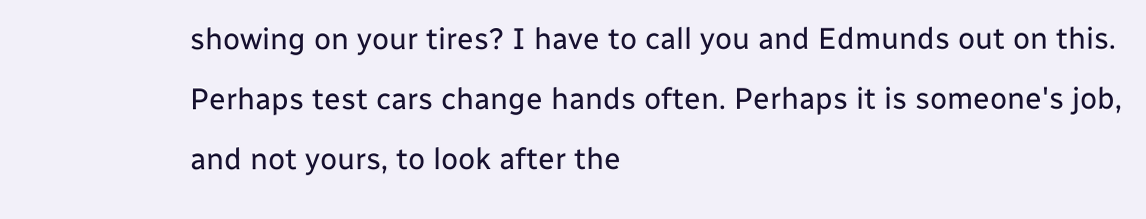showing on your tires? I have to call you and Edmunds out on this. Perhaps test cars change hands often. Perhaps it is someone's job, and not yours, to look after the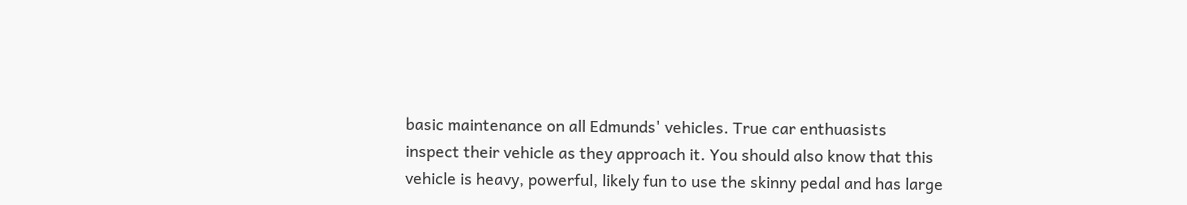basic maintenance on all Edmunds' vehicles. True car enthuasists inspect their vehicle as they approach it. You should also know that this vehicle is heavy, powerful, likely fun to use the skinny pedal and has large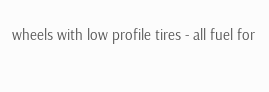wheels with low profile tires - all fuel for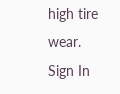high tire wear.
Sign In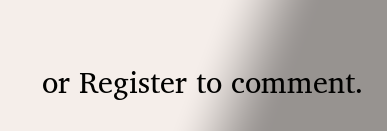or Register to comment.